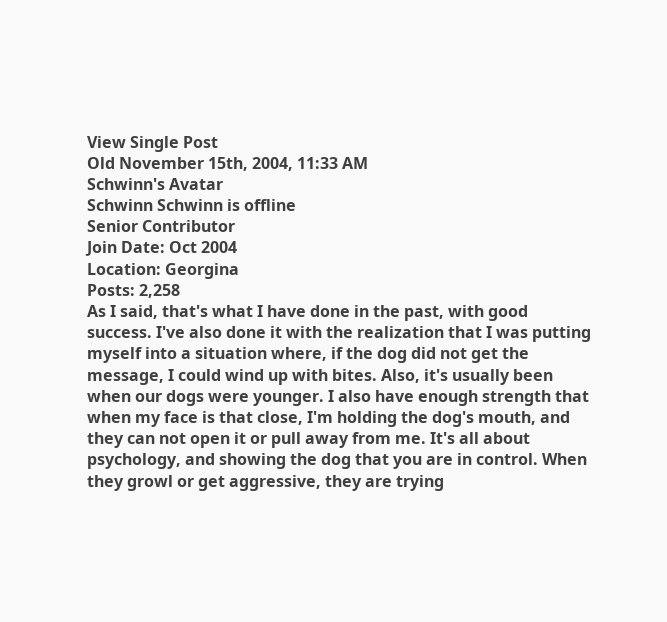View Single Post
Old November 15th, 2004, 11:33 AM
Schwinn's Avatar
Schwinn Schwinn is offline
Senior Contributor
Join Date: Oct 2004
Location: Georgina
Posts: 2,258
As I said, that's what I have done in the past, with good success. I've also done it with the realization that I was putting myself into a situation where, if the dog did not get the message, I could wind up with bites. Also, it's usually been when our dogs were younger. I also have enough strength that when my face is that close, I'm holding the dog's mouth, and they can not open it or pull away from me. It's all about psychology, and showing the dog that you are in control. When they growl or get aggressive, they are trying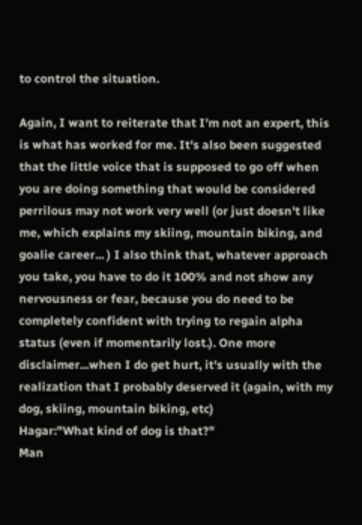to control the situation.

Again, I want to reiterate that I'm not an expert, this is what has worked for me. It's also been suggested that the little voice that is supposed to go off when you are doing something that would be considered perrilous may not work very well (or just doesn't like me, which explains my skiing, mountain biking, and goalie career... ) I also think that, whatever approach you take, you have to do it 100% and not show any nervousness or fear, because you do need to be completely confident with trying to regain alpha status (even if momentarily lost.). One more disclaimer...when I do get hurt, it's usually with the realization that I probably deserved it (again, with my dog, skiing, mountain biking, etc)
Hagar:"What kind of dog is that?"
Man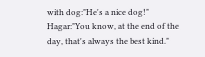with dog:"He's a nice dog!"
Hagar:"You know, at the end of the day, that's always the best kind."